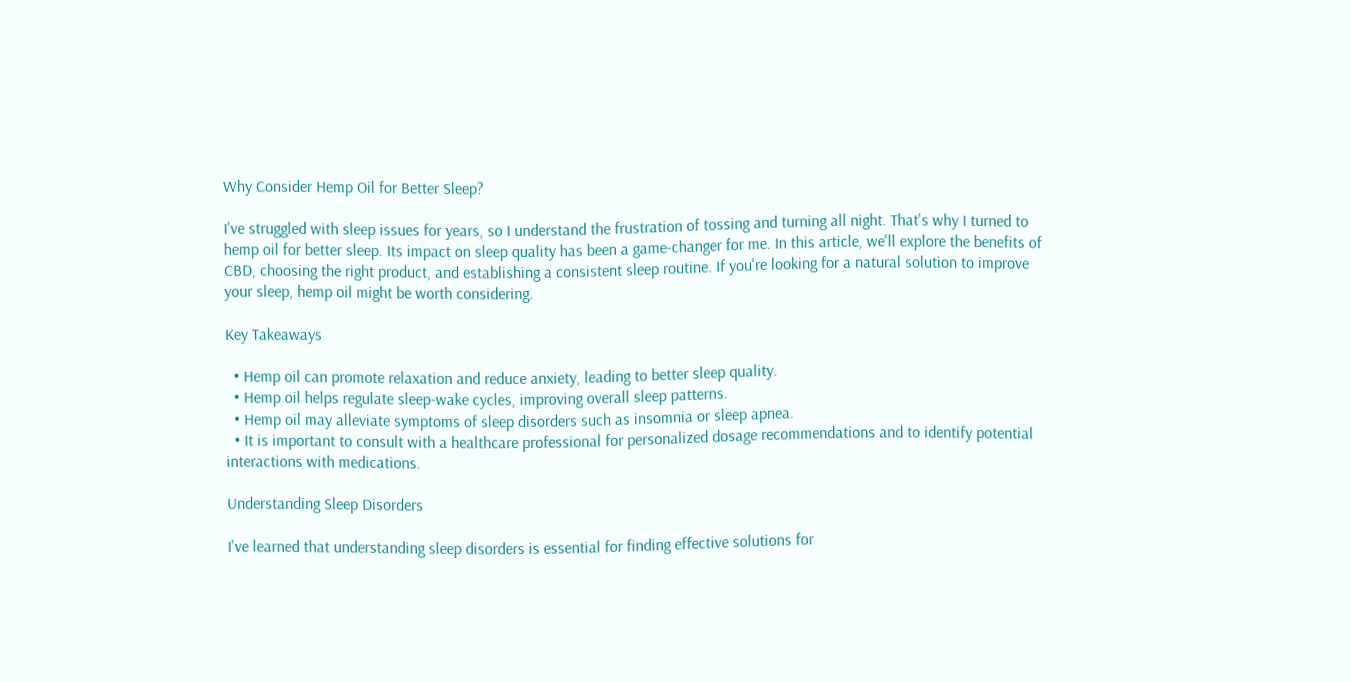Why Consider Hemp Oil for Better Sleep?

I've struggled with sleep issues for years, so I understand the frustration of tossing and turning all night. That's why I turned to hemp oil for better sleep. Its impact on sleep quality has been a game-changer for me. In this article, we'll explore the benefits of CBD, choosing the right product, and establishing a consistent sleep routine. If you're looking for a natural solution to improve your sleep, hemp oil might be worth considering.

Key Takeaways

  • Hemp oil can promote relaxation and reduce anxiety, leading to better sleep quality.
  • Hemp oil helps regulate sleep-wake cycles, improving overall sleep patterns.
  • Hemp oil may alleviate symptoms of sleep disorders such as insomnia or sleep apnea.
  • It is important to consult with a healthcare professional for personalized dosage recommendations and to identify potential interactions with medications.

Understanding Sleep Disorders

I've learned that understanding sleep disorders is essential for finding effective solutions for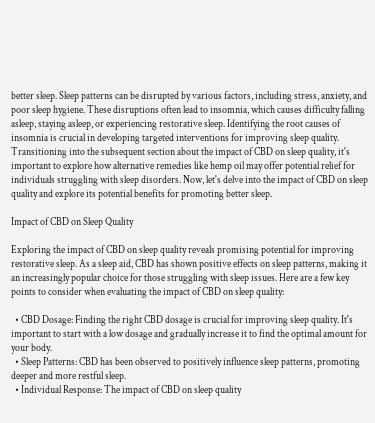better sleep. Sleep patterns can be disrupted by various factors, including stress, anxiety, and poor sleep hygiene. These disruptions often lead to insomnia, which causes difficulty falling asleep, staying asleep, or experiencing restorative sleep. Identifying the root causes of insomnia is crucial in developing targeted interventions for improving sleep quality. Transitioning into the subsequent section about the impact of CBD on sleep quality, it's important to explore how alternative remedies like hemp oil may offer potential relief for individuals struggling with sleep disorders. Now, let's delve into the impact of CBD on sleep quality and explore its potential benefits for promoting better sleep.

Impact of CBD on Sleep Quality

Exploring the impact of CBD on sleep quality reveals promising potential for improving restorative sleep. As a sleep aid, CBD has shown positive effects on sleep patterns, making it an increasingly popular choice for those struggling with sleep issues. Here are a few key points to consider when evaluating the impact of CBD on sleep quality:

  • CBD Dosage: Finding the right CBD dosage is crucial for improving sleep quality. It's important to start with a low dosage and gradually increase it to find the optimal amount for your body.
  • Sleep Patterns: CBD has been observed to positively influence sleep patterns, promoting deeper and more restful sleep.
  • Individual Response: The impact of CBD on sleep quality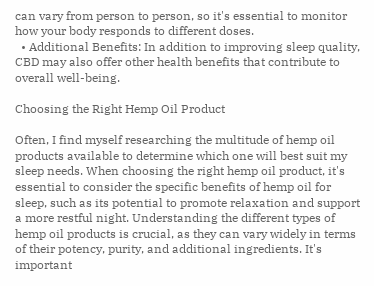can vary from person to person, so it's essential to monitor how your body responds to different doses.
  • Additional Benefits: In addition to improving sleep quality, CBD may also offer other health benefits that contribute to overall well-being.

Choosing the Right Hemp Oil Product

Often, I find myself researching the multitude of hemp oil products available to determine which one will best suit my sleep needs. When choosing the right hemp oil product, it's essential to consider the specific benefits of hemp oil for sleep, such as its potential to promote relaxation and support a more restful night. Understanding the different types of hemp oil products is crucial, as they can vary widely in terms of their potency, purity, and additional ingredients. It's important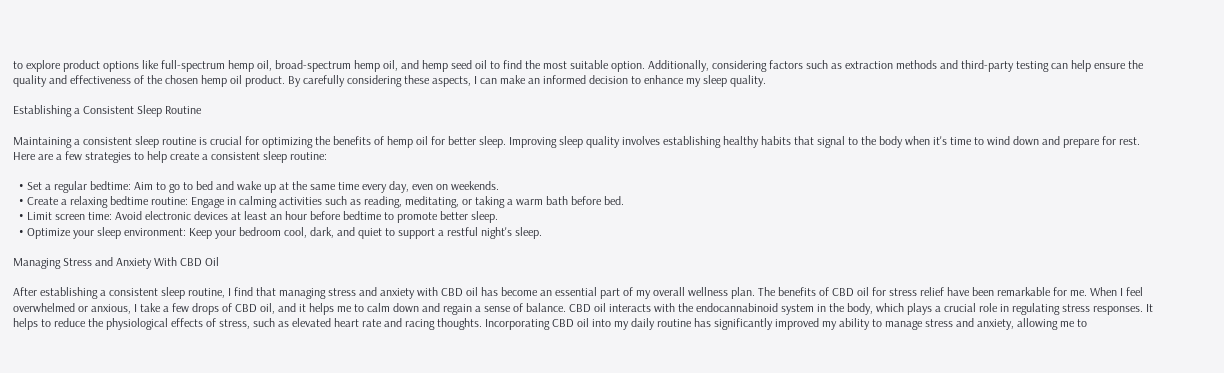to explore product options like full-spectrum hemp oil, broad-spectrum hemp oil, and hemp seed oil to find the most suitable option. Additionally, considering factors such as extraction methods and third-party testing can help ensure the quality and effectiveness of the chosen hemp oil product. By carefully considering these aspects, I can make an informed decision to enhance my sleep quality.

Establishing a Consistent Sleep Routine

Maintaining a consistent sleep routine is crucial for optimizing the benefits of hemp oil for better sleep. Improving sleep quality involves establishing healthy habits that signal to the body when it's time to wind down and prepare for rest. Here are a few strategies to help create a consistent sleep routine:

  • Set a regular bedtime: Aim to go to bed and wake up at the same time every day, even on weekends.
  • Create a relaxing bedtime routine: Engage in calming activities such as reading, meditating, or taking a warm bath before bed.
  • Limit screen time: Avoid electronic devices at least an hour before bedtime to promote better sleep.
  • Optimize your sleep environment: Keep your bedroom cool, dark, and quiet to support a restful night's sleep.

Managing Stress and Anxiety With CBD Oil

After establishing a consistent sleep routine, I find that managing stress and anxiety with CBD oil has become an essential part of my overall wellness plan. The benefits of CBD oil for stress relief have been remarkable for me. When I feel overwhelmed or anxious, I take a few drops of CBD oil, and it helps me to calm down and regain a sense of balance. CBD oil interacts with the endocannabinoid system in the body, which plays a crucial role in regulating stress responses. It helps to reduce the physiological effects of stress, such as elevated heart rate and racing thoughts. Incorporating CBD oil into my daily routine has significantly improved my ability to manage stress and anxiety, allowing me to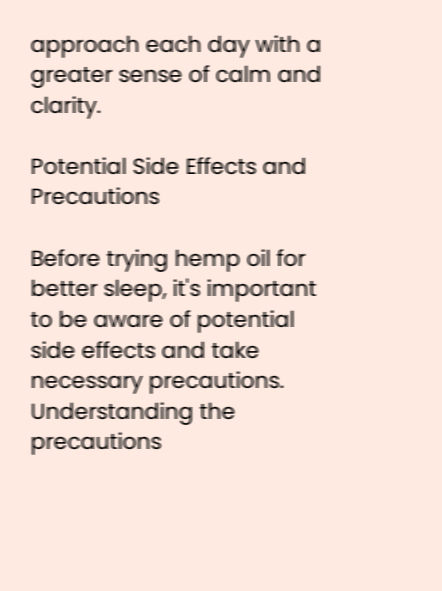approach each day with a greater sense of calm and clarity.

Potential Side Effects and Precautions

Before trying hemp oil for better sleep, it's important to be aware of potential side effects and take necessary precautions. Understanding the precautions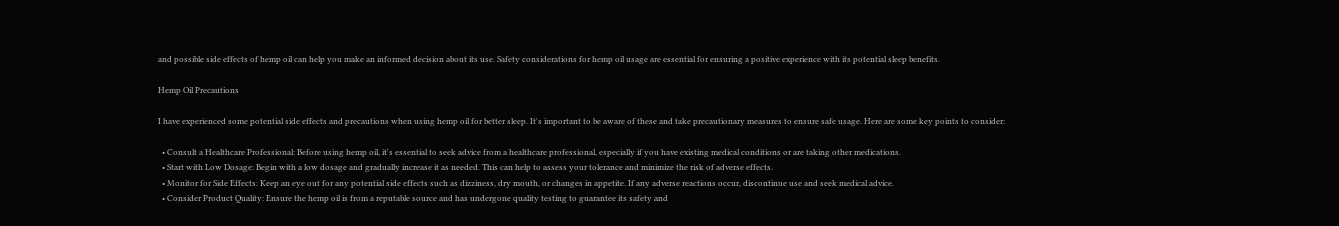and possible side effects of hemp oil can help you make an informed decision about its use. Safety considerations for hemp oil usage are essential for ensuring a positive experience with its potential sleep benefits.

Hemp Oil Precautions

I have experienced some potential side effects and precautions when using hemp oil for better sleep. It's important to be aware of these and take precautionary measures to ensure safe usage. Here are some key points to consider:

  • Consult a Healthcare Professional: Before using hemp oil, it's essential to seek advice from a healthcare professional, especially if you have existing medical conditions or are taking other medications.
  • Start with Low Dosage: Begin with a low dosage and gradually increase it as needed. This can help to assess your tolerance and minimize the risk of adverse effects.
  • Monitor for Side Effects: Keep an eye out for any potential side effects such as dizziness, dry mouth, or changes in appetite. If any adverse reactions occur, discontinue use and seek medical advice.
  • Consider Product Quality: Ensure the hemp oil is from a reputable source and has undergone quality testing to guarantee its safety and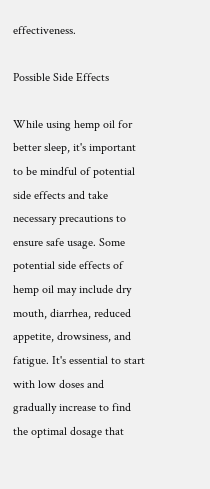effectiveness.

Possible Side Effects

While using hemp oil for better sleep, it's important to be mindful of potential side effects and take necessary precautions to ensure safe usage. Some potential side effects of hemp oil may include dry mouth, diarrhea, reduced appetite, drowsiness, and fatigue. It's essential to start with low doses and gradually increase to find the optimal dosage that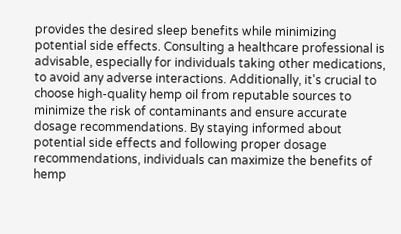provides the desired sleep benefits while minimizing potential side effects. Consulting a healthcare professional is advisable, especially for individuals taking other medications, to avoid any adverse interactions. Additionally, it's crucial to choose high-quality hemp oil from reputable sources to minimize the risk of contaminants and ensure accurate dosage recommendations. By staying informed about potential side effects and following proper dosage recommendations, individuals can maximize the benefits of hemp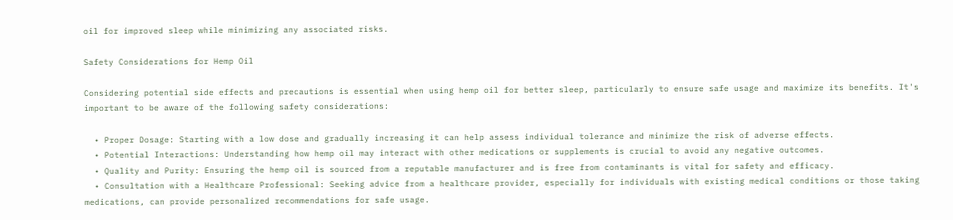oil for improved sleep while minimizing any associated risks.

Safety Considerations for Hemp Oil

Considering potential side effects and precautions is essential when using hemp oil for better sleep, particularly to ensure safe usage and maximize its benefits. It's important to be aware of the following safety considerations:

  • Proper Dosage: Starting with a low dose and gradually increasing it can help assess individual tolerance and minimize the risk of adverse effects.
  • Potential Interactions: Understanding how hemp oil may interact with other medications or supplements is crucial to avoid any negative outcomes.
  • Quality and Purity: Ensuring the hemp oil is sourced from a reputable manufacturer and is free from contaminants is vital for safety and efficacy.
  • Consultation with a Healthcare Professional: Seeking advice from a healthcare provider, especially for individuals with existing medical conditions or those taking medications, can provide personalized recommendations for safe usage.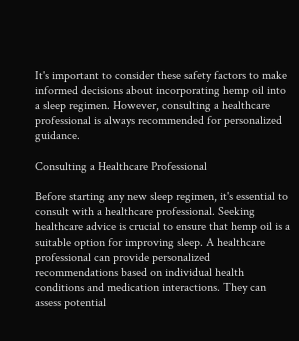It's important to consider these safety factors to make informed decisions about incorporating hemp oil into a sleep regimen. However, consulting a healthcare professional is always recommended for personalized guidance.

Consulting a Healthcare Professional

Before starting any new sleep regimen, it's essential to consult with a healthcare professional. Seeking healthcare advice is crucial to ensure that hemp oil is a suitable option for improving sleep. A healthcare professional can provide personalized recommendations based on individual health conditions and medication interactions. They can assess potential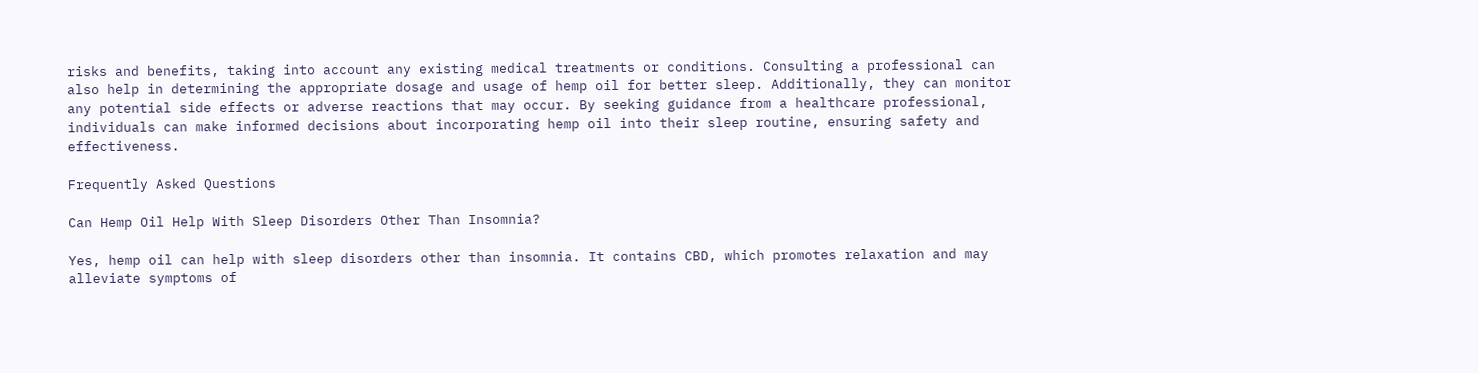risks and benefits, taking into account any existing medical treatments or conditions. Consulting a professional can also help in determining the appropriate dosage and usage of hemp oil for better sleep. Additionally, they can monitor any potential side effects or adverse reactions that may occur. By seeking guidance from a healthcare professional, individuals can make informed decisions about incorporating hemp oil into their sleep routine, ensuring safety and effectiveness.

Frequently Asked Questions

Can Hemp Oil Help With Sleep Disorders Other Than Insomnia?

Yes, hemp oil can help with sleep disorders other than insomnia. It contains CBD, which promotes relaxation and may alleviate symptoms of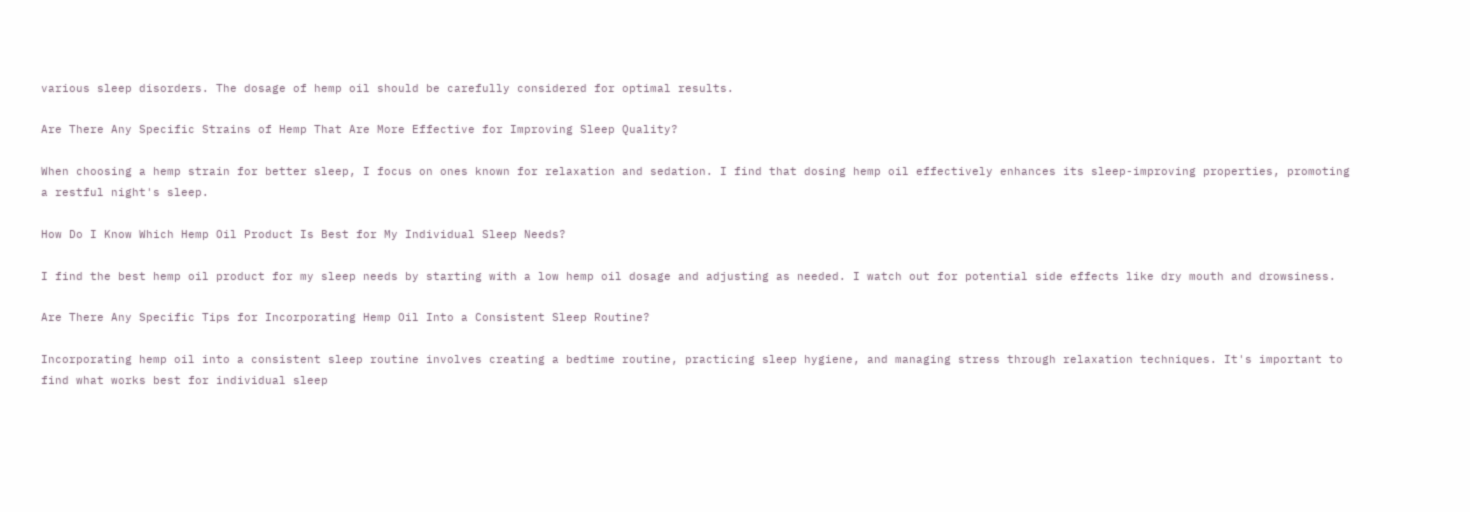various sleep disorders. The dosage of hemp oil should be carefully considered for optimal results.

Are There Any Specific Strains of Hemp That Are More Effective for Improving Sleep Quality?

When choosing a hemp strain for better sleep, I focus on ones known for relaxation and sedation. I find that dosing hemp oil effectively enhances its sleep-improving properties, promoting a restful night's sleep.

How Do I Know Which Hemp Oil Product Is Best for My Individual Sleep Needs?

I find the best hemp oil product for my sleep needs by starting with a low hemp oil dosage and adjusting as needed. I watch out for potential side effects like dry mouth and drowsiness.

Are There Any Specific Tips for Incorporating Hemp Oil Into a Consistent Sleep Routine?

Incorporating hemp oil into a consistent sleep routine involves creating a bedtime routine, practicing sleep hygiene, and managing stress through relaxation techniques. It's important to find what works best for individual sleep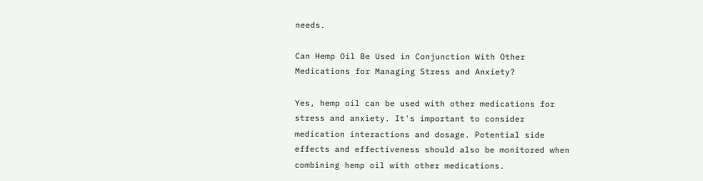needs.

Can Hemp Oil Be Used in Conjunction With Other Medications for Managing Stress and Anxiety?

Yes, hemp oil can be used with other medications for stress and anxiety. It's important to consider medication interactions and dosage. Potential side effects and effectiveness should also be monitored when combining hemp oil with other medications.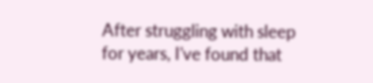After struggling with sleep for years, I've found that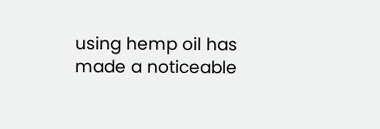using hemp oil has made a noticeable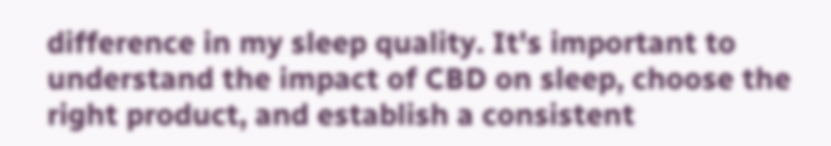difference in my sleep quality. It's important to understand the impact of CBD on sleep, choose the right product, and establish a consistent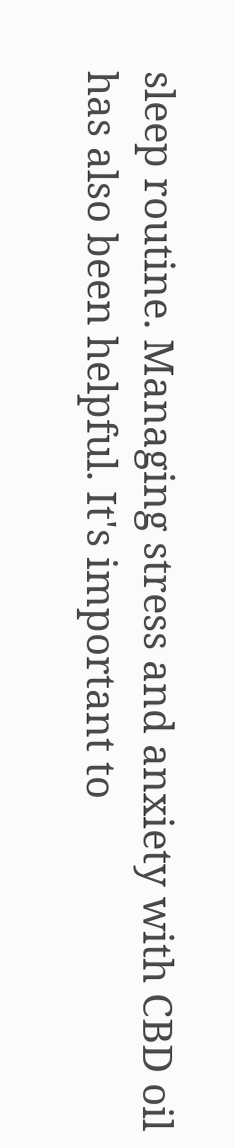sleep routine. Managing stress and anxiety with CBD oil has also been helpful. It's important to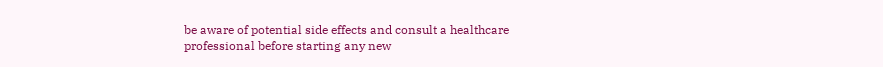be aware of potential side effects and consult a healthcare professional before starting any new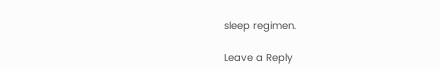sleep regimen.

Leave a Reply